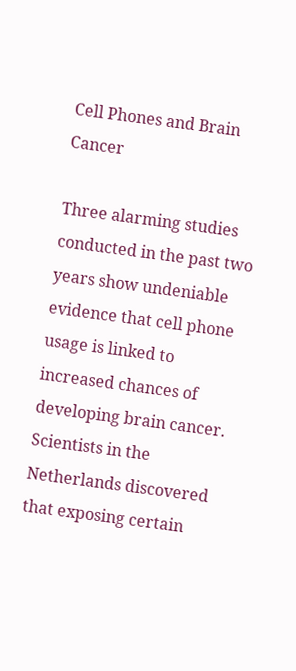Cell Phones and Brain Cancer

Three alarming studies conducted in the past two years show undeniable evidence that cell phone usage is linked to increased chances of developing brain cancer. Scientists in the Netherlands discovered that exposing certain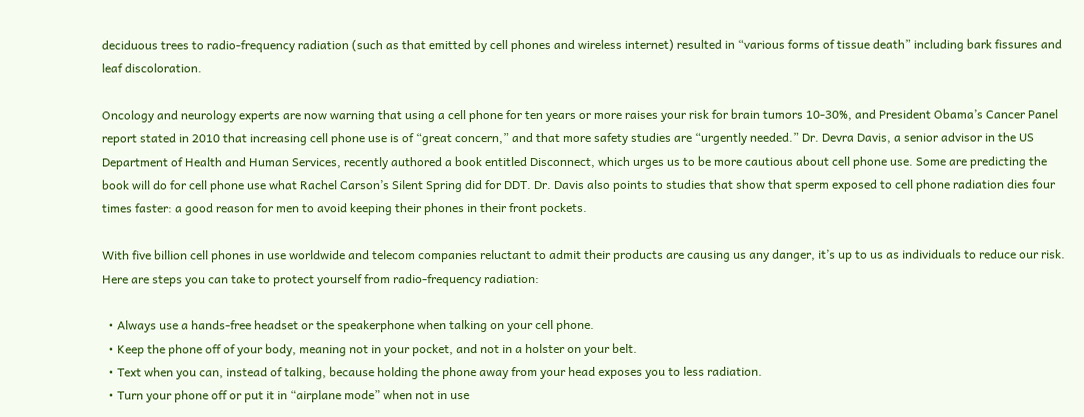deciduous trees to radio-frequency radiation (such as that emitted by cell phones and wireless internet) resulted in “various forms of tissue death” including bark fissures and leaf discoloration.

Oncology and neurology experts are now warning that using a cell phone for ten years or more raises your risk for brain tumors 10-30%, and President Obama’s Cancer Panel report stated in 2010 that increasing cell phone use is of “great concern,” and that more safety studies are “urgently needed.” Dr. Devra Davis, a senior advisor in the US Department of Health and Human Services, recently authored a book entitled Disconnect, which urges us to be more cautious about cell phone use. Some are predicting the book will do for cell phone use what Rachel Carson’s Silent Spring did for DDT. Dr. Davis also points to studies that show that sperm exposed to cell phone radiation dies four times faster: a good reason for men to avoid keeping their phones in their front pockets.

With five billion cell phones in use worldwide and telecom companies reluctant to admit their products are causing us any danger, it’s up to us as individuals to reduce our risk.  Here are steps you can take to protect yourself from radio-frequency radiation:

  • Always use a hands-free headset or the speakerphone when talking on your cell phone.
  • Keep the phone off of your body, meaning not in your pocket, and not in a holster on your belt.
  • Text when you can, instead of talking, because holding the phone away from your head exposes you to less radiation.
  • Turn your phone off or put it in “airplane mode” when not in use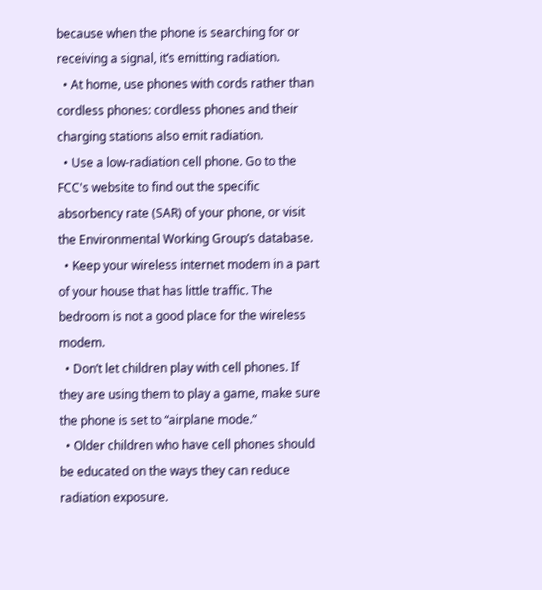because when the phone is searching for or receiving a signal, it’s emitting radiation.
  • At home, use phones with cords rather than cordless phones: cordless phones and their charging stations also emit radiation.
  • Use a low-radiation cell phone. Go to the FCC's website to find out the specific absorbency rate (SAR) of your phone, or visit the Environmental Working Group’s database.
  • Keep your wireless internet modem in a part of your house that has little traffic. The bedroom is not a good place for the wireless modem.
  • Don’t let children play with cell phones. If they are using them to play a game, make sure the phone is set to “airplane mode.”
  • Older children who have cell phones should be educated on the ways they can reduce radiation exposure.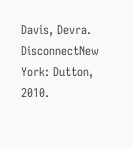Davis, Devra. DisconnectNew York: Dutton, 2010.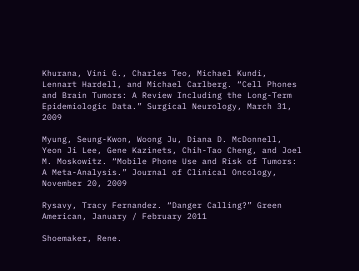Khurana, Vini G., Charles Teo, Michael Kundi, Lennart Hardell, and Michael Carlberg. “Cell Phones and Brain Tumors: A Review Including the Long-Term Epidemiologic Data.” Surgical Neurology, March 31, 2009

Myung, Seung-Kwon, Woong Ju, Diana D. McDonnell, Yeon Ji Lee, Gene Kazinets, Chih-Tao Cheng, and Joel M. Moskowitz. “Mobile Phone Use and Risk of Tumors: A Meta-Analysis.” Journal of Clinical Oncology, November 20, 2009

Rysavy, Tracy Fernandez. “Danger Calling?” Green American, January / February 2011

Shoemaker, Rene.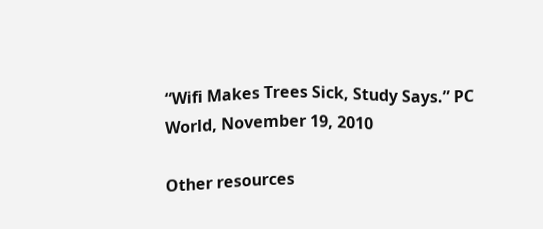“Wifi Makes Trees Sick, Study Says.” PC World, November 19, 2010

Other resources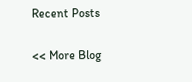Recent Posts

<< More Blog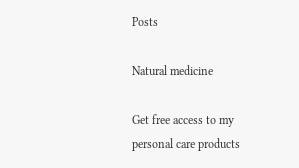Posts

Natural medicine

Get free access to my personal care products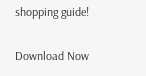shopping guide!

Download Now